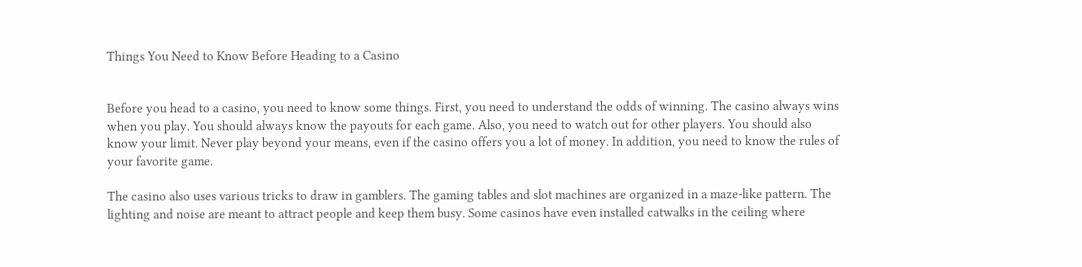Things You Need to Know Before Heading to a Casino


Before you head to a casino, you need to know some things. First, you need to understand the odds of winning. The casino always wins when you play. You should always know the payouts for each game. Also, you need to watch out for other players. You should also know your limit. Never play beyond your means, even if the casino offers you a lot of money. In addition, you need to know the rules of your favorite game.

The casino also uses various tricks to draw in gamblers. The gaming tables and slot machines are organized in a maze-like pattern. The lighting and noise are meant to attract people and keep them busy. Some casinos have even installed catwalks in the ceiling where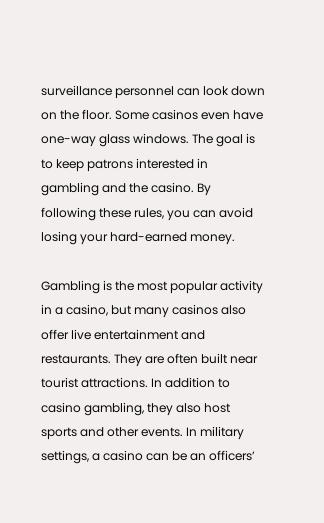surveillance personnel can look down on the floor. Some casinos even have one-way glass windows. The goal is to keep patrons interested in gambling and the casino. By following these rules, you can avoid losing your hard-earned money.

Gambling is the most popular activity in a casino, but many casinos also offer live entertainment and restaurants. They are often built near tourist attractions. In addition to casino gambling, they also host sports and other events. In military settings, a casino can be an officers’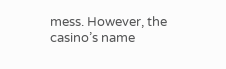mess. However, the casino’s name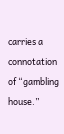carries a connotation of “gambling house.”